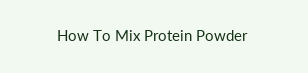How To Mix Protein Powder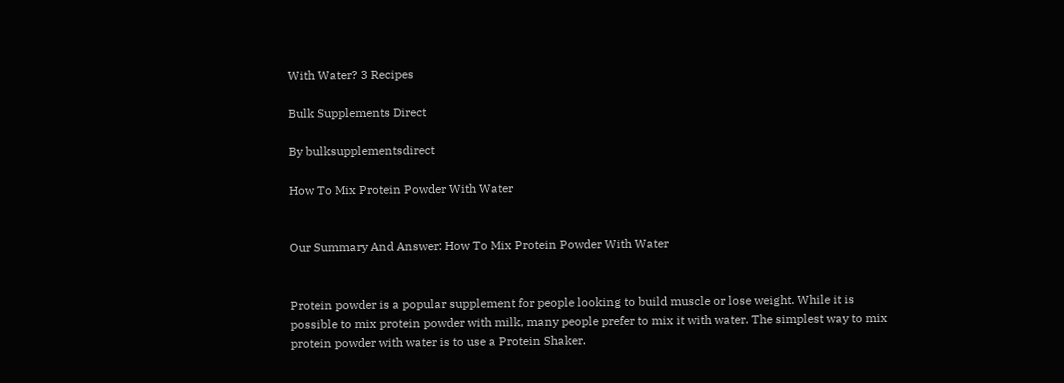With Water? 3 Recipes

Bulk Supplements Direct

By bulksupplementsdirect

How To Mix Protein Powder With Water


Our Summary And Answer: How To Mix Protein Powder With Water


Protein powder is a popular supplement for people looking to build muscle or lose weight. While it is possible to mix protein powder with milk, many people prefer to mix it with water. The simplest way to mix protein powder with water is to use a Protein Shaker.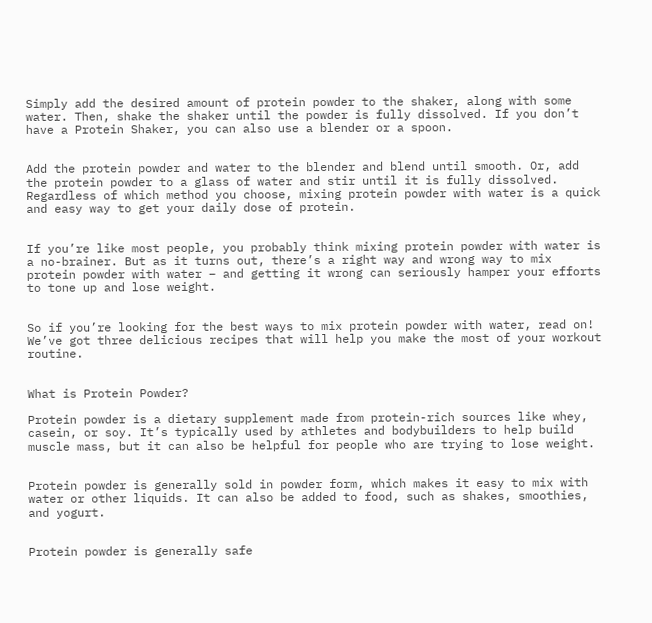Simply add the desired amount of protein powder to the shaker, along with some water. Then, shake the shaker until the powder is fully dissolved. If you don’t have a Protein Shaker, you can also use a blender or a spoon.


Add the protein powder and water to the blender and blend until smooth. Or, add the protein powder to a glass of water and stir until it is fully dissolved. Regardless of which method you choose, mixing protein powder with water is a quick and easy way to get your daily dose of protein.


If you’re like most people, you probably think mixing protein powder with water is a no-brainer. But as it turns out, there’s a right way and wrong way to mix protein powder with water – and getting it wrong can seriously hamper your efforts to tone up and lose weight.


So if you’re looking for the best ways to mix protein powder with water, read on! We’ve got three delicious recipes that will help you make the most of your workout routine.


What is Protein Powder?

Protein powder is a dietary supplement made from protein-rich sources like whey, casein, or soy. It’s typically used by athletes and bodybuilders to help build muscle mass, but it can also be helpful for people who are trying to lose weight.


Protein powder is generally sold in powder form, which makes it easy to mix with water or other liquids. It can also be added to food, such as shakes, smoothies, and yogurt.


Protein powder is generally safe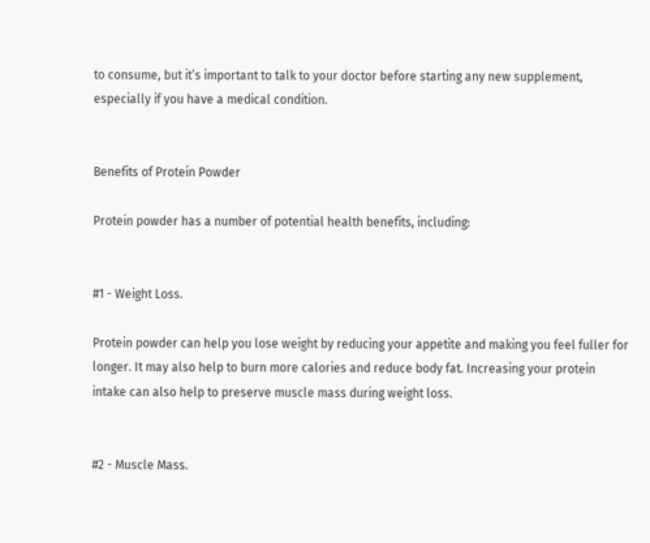to consume, but it’s important to talk to your doctor before starting any new supplement, especially if you have a medical condition.


Benefits of Protein Powder

Protein powder has a number of potential health benefits, including:


#1 - Weight Loss.

Protein powder can help you lose weight by reducing your appetite and making you feel fuller for longer. It may also help to burn more calories and reduce body fat. Increasing your protein intake can also help to preserve muscle mass during weight loss.


#2 - Muscle Mass.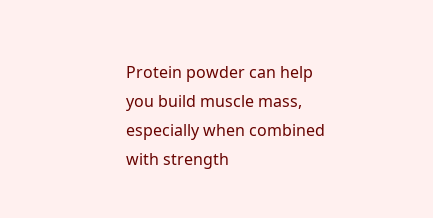Protein powder can help you build muscle mass, especially when combined with strength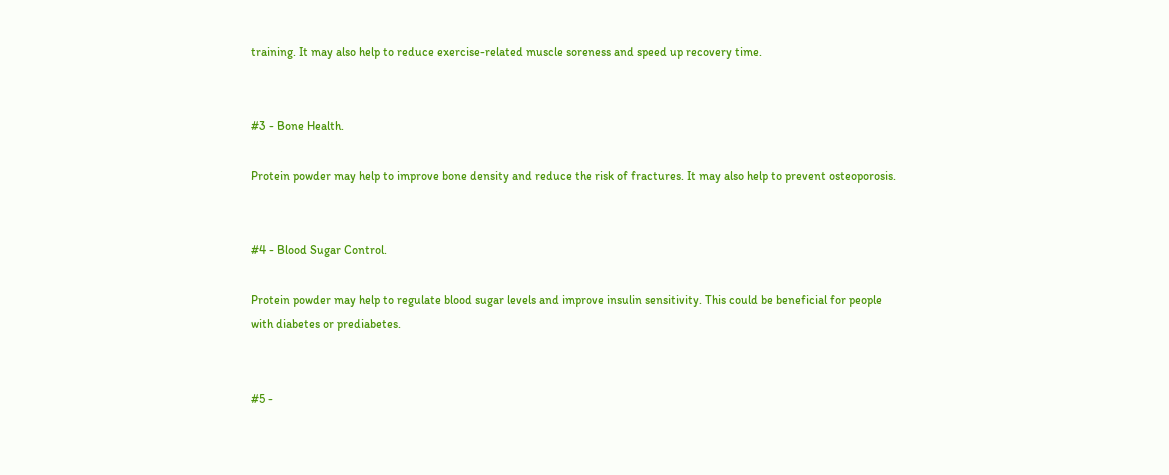training. It may also help to reduce exercise-related muscle soreness and speed up recovery time.


#3 - Bone Health.

Protein powder may help to improve bone density and reduce the risk of fractures. It may also help to prevent osteoporosis.


#4 - Blood Sugar Control.

Protein powder may help to regulate blood sugar levels and improve insulin sensitivity. This could be beneficial for people with diabetes or prediabetes.


#5 -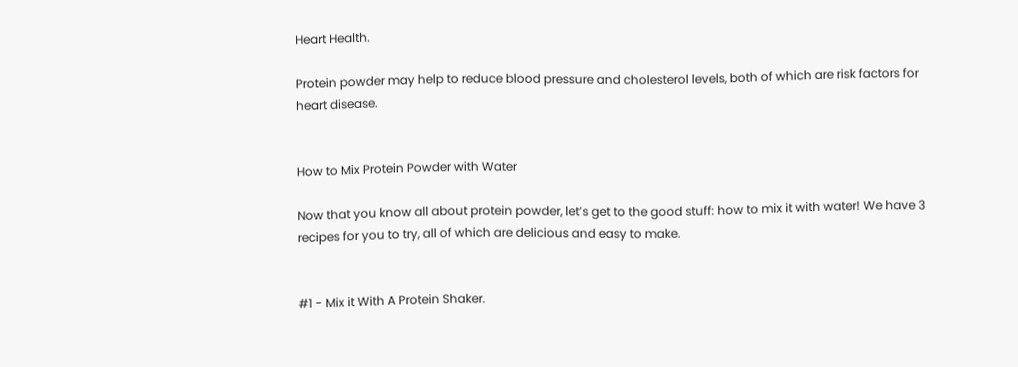Heart Health.

Protein powder may help to reduce blood pressure and cholesterol levels, both of which are risk factors for heart disease.


How to Mix Protein Powder with Water

Now that you know all about protein powder, let’s get to the good stuff: how to mix it with water! We have 3 recipes for you to try, all of which are delicious and easy to make.


#1 - Mix it With A Protein Shaker.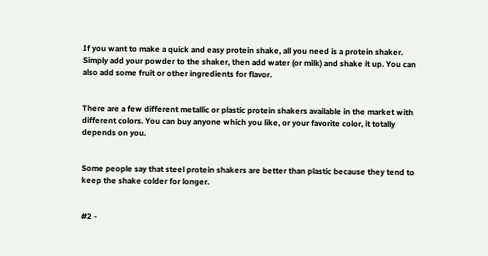If you want to make a quick and easy protein shake, all you need is a protein shaker. Simply add your powder to the shaker, then add water (or milk) and shake it up. You can also add some fruit or other ingredients for flavor.


There are a few different metallic or plastic protein shakers available in the market with different colors. You can buy anyone which you like, or your favorite color, it totally depends on you.


Some people say that steel protein shakers are better than plastic because they tend to keep the shake colder for longer.


#2 -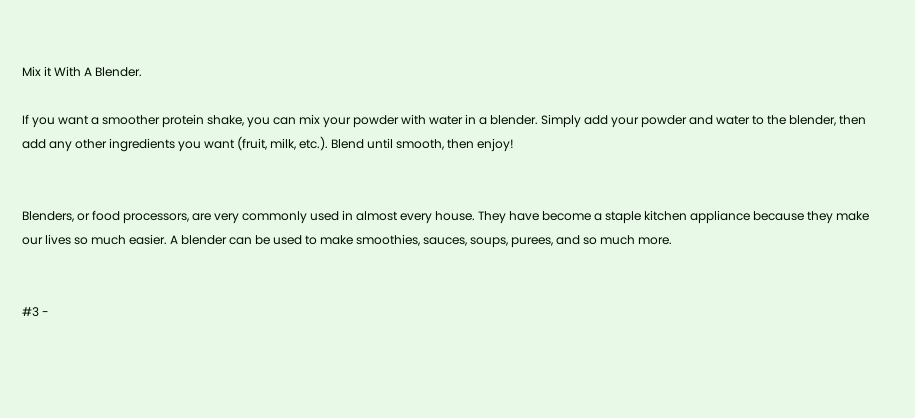Mix it With A Blender.

If you want a smoother protein shake, you can mix your powder with water in a blender. Simply add your powder and water to the blender, then add any other ingredients you want (fruit, milk, etc.). Blend until smooth, then enjoy!


Blenders, or food processors, are very commonly used in almost every house. They have become a staple kitchen appliance because they make our lives so much easier. A blender can be used to make smoothies, sauces, soups, purees, and so much more.


#3 -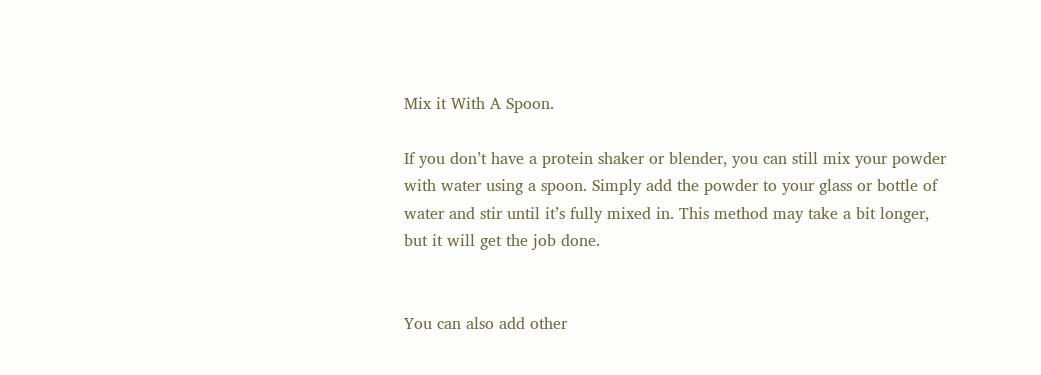Mix it With A Spoon.

If you don’t have a protein shaker or blender, you can still mix your powder with water using a spoon. Simply add the powder to your glass or bottle of water and stir until it’s fully mixed in. This method may take a bit longer, but it will get the job done.


You can also add other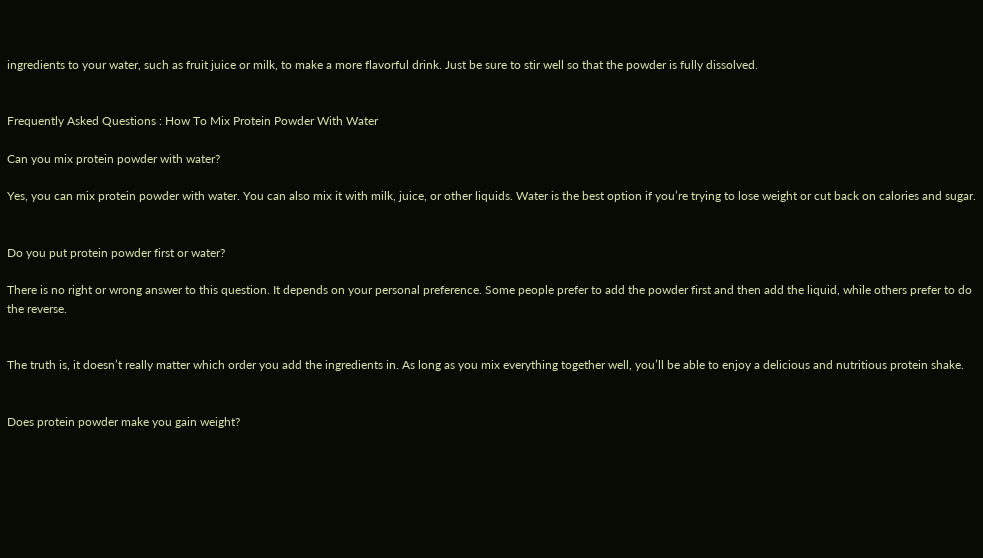ingredients to your water, such as fruit juice or milk, to make a more flavorful drink. Just be sure to stir well so that the powder is fully dissolved.


Frequently Asked Questions : How To Mix Protein Powder With Water

Can you mix protein powder with water?

Yes, you can mix protein powder with water. You can also mix it with milk, juice, or other liquids. Water is the best option if you’re trying to lose weight or cut back on calories and sugar.


Do you put protein powder first or water?

There is no right or wrong answer to this question. It depends on your personal preference. Some people prefer to add the powder first and then add the liquid, while others prefer to do the reverse.


The truth is, it doesn’t really matter which order you add the ingredients in. As long as you mix everything together well, you’ll be able to enjoy a delicious and nutritious protein shake.


Does protein powder make you gain weight?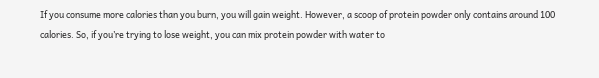If you consume more calories than you burn, you will gain weight. However, a scoop of protein powder only contains around 100 calories. So, if you’re trying to lose weight, you can mix protein powder with water to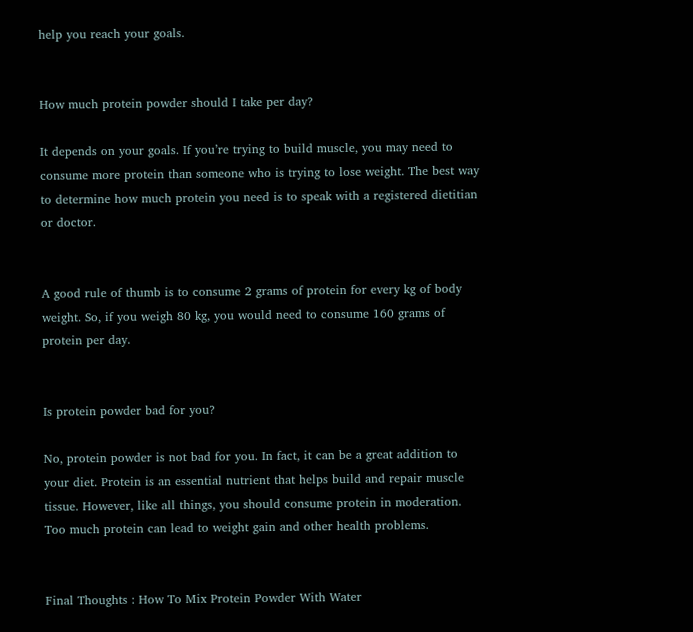help you reach your goals.


How much protein powder should I take per day?

It depends on your goals. If you’re trying to build muscle, you may need to consume more protein than someone who is trying to lose weight. The best way to determine how much protein you need is to speak with a registered dietitian or doctor.


A good rule of thumb is to consume 2 grams of protein for every kg of body weight. So, if you weigh 80 kg, you would need to consume 160 grams of protein per day.


Is protein powder bad for you?

No, protein powder is not bad for you. In fact, it can be a great addition to your diet. Protein is an essential nutrient that helps build and repair muscle tissue. However, like all things, you should consume protein in moderation. Too much protein can lead to weight gain and other health problems.


Final Thoughts : How To Mix Protein Powder With Water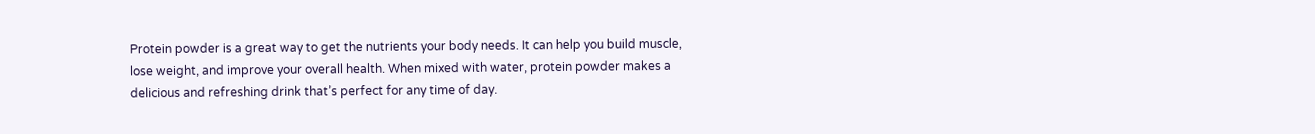Protein powder is a great way to get the nutrients your body needs. It can help you build muscle, lose weight, and improve your overall health. When mixed with water, protein powder makes a delicious and refreshing drink that’s perfect for any time of day.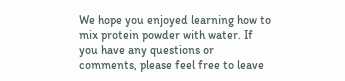We hope you enjoyed learning how to mix protein powder with water. If you have any questions or comments, please feel free to leave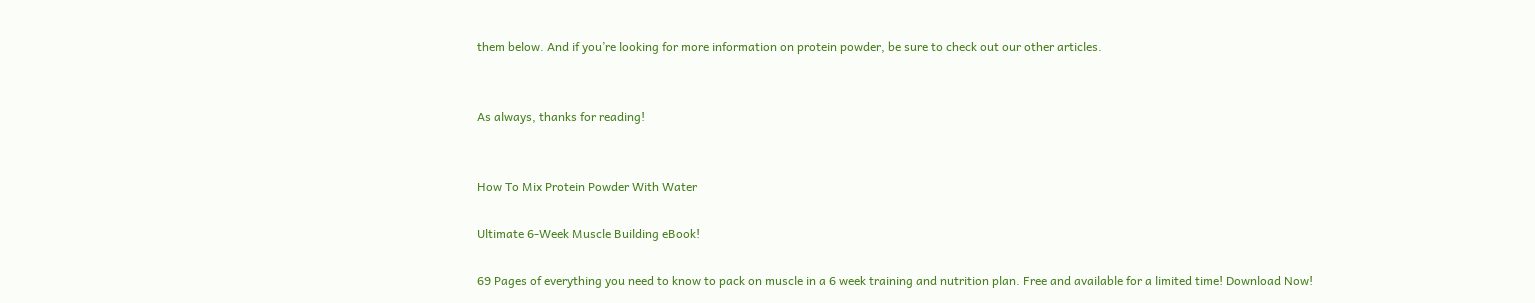them below. And if you’re looking for more information on protein powder, be sure to check out our other articles.


As always, thanks for reading!


How To Mix Protein Powder With Water

Ultimate 6-Week Muscle Building eBook!

69 Pages of everything you need to know to pack on muscle in a 6 week training and nutrition plan. Free and available for a limited time! Download Now!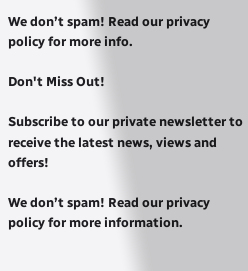We don’t spam! Read our privacy policy for more info.

Don't Miss Out!

Subscribe to our private newsletter to receive the latest news, views and offers!

We don’t spam! Read our privacy policy for more information.